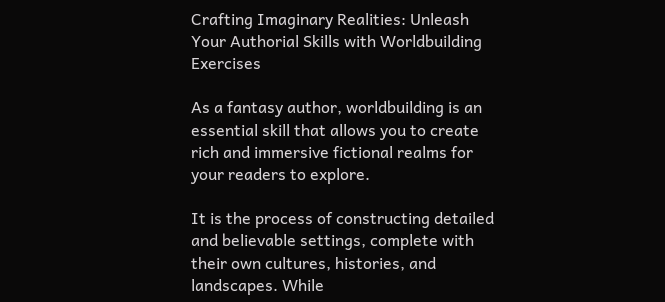Crafting Imaginary Realities: Unleash Your Authorial Skills with Worldbuilding Exercises

As a fantasy author, worldbuilding is an essential skill that allows you to create rich and immersive fictional realms for your readers to explore.

It is the process of constructing detailed and believable settings, complete with their own cultures, histories, and landscapes. While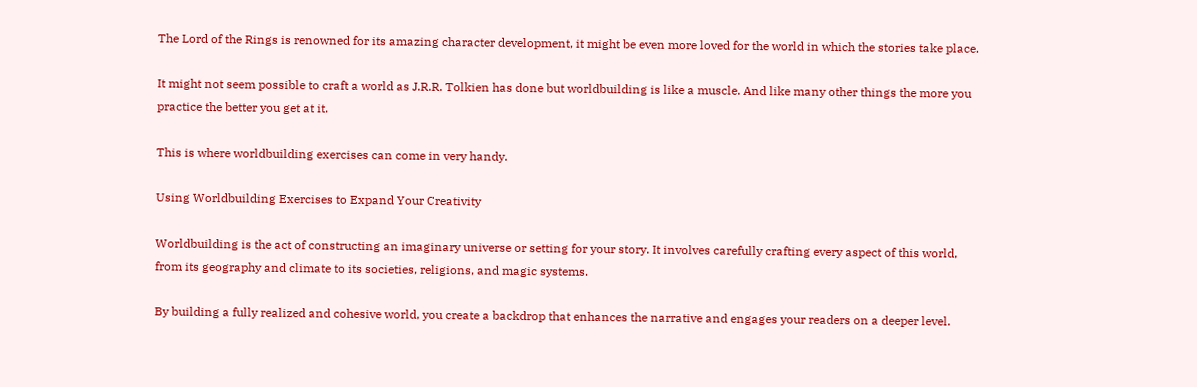The Lord of the Rings is renowned for its amazing character development, it might be even more loved for the world in which the stories take place.

It might not seem possible to craft a world as J.R.R. Tolkien has done but worldbuilding is like a muscle. And like many other things the more you practice the better you get at it.

This is where worldbuilding exercises can come in very handy.

Using Worldbuilding Exercises to Expand Your Creativity

Worldbuilding is the act of constructing an imaginary universe or setting for your story. It involves carefully crafting every aspect of this world, from its geography and climate to its societies, religions, and magic systems.

By building a fully realized and cohesive world, you create a backdrop that enhances the narrative and engages your readers on a deeper level.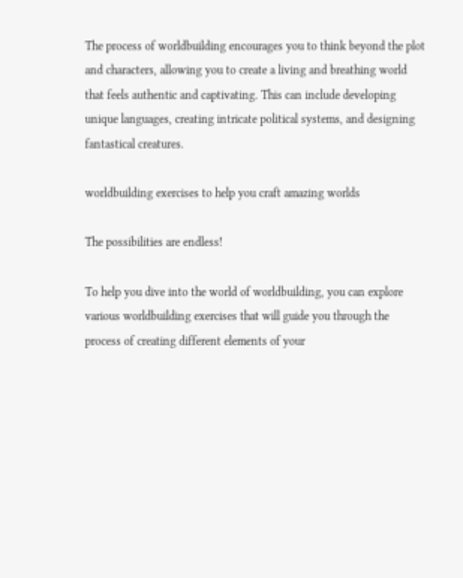The process of worldbuilding encourages you to think beyond the plot and characters, allowing you to create a living and breathing world that feels authentic and captivating. This can include developing unique languages, creating intricate political systems, and designing fantastical creatures.

worldbuilding exercises to help you craft amazing worlds

The possibilities are endless!

To help you dive into the world of worldbuilding, you can explore various worldbuilding exercises that will guide you through the process of creating different elements of your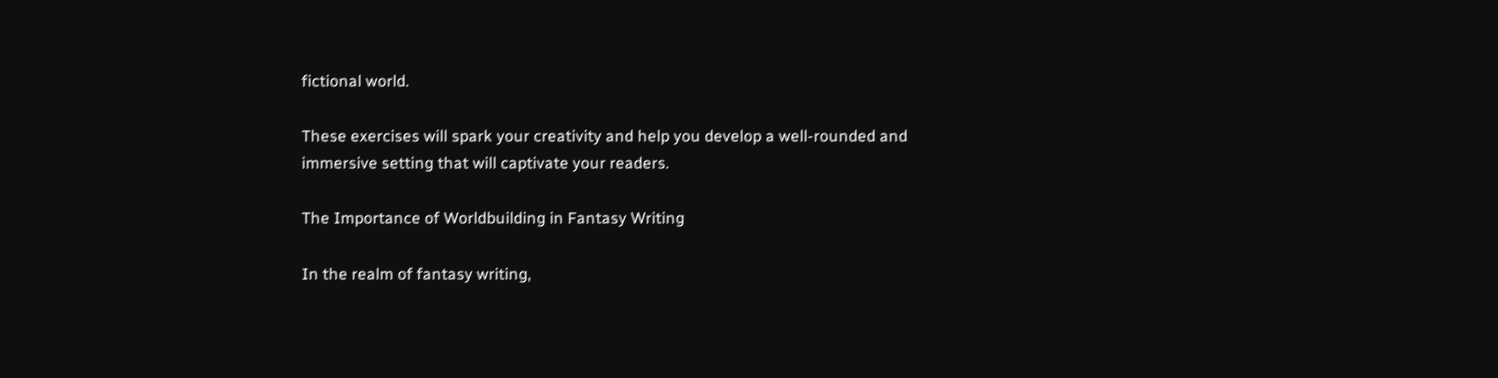fictional world.

These exercises will spark your creativity and help you develop a well-rounded and immersive setting that will captivate your readers.

The Importance of Worldbuilding in Fantasy Writing

In the realm of fantasy writing,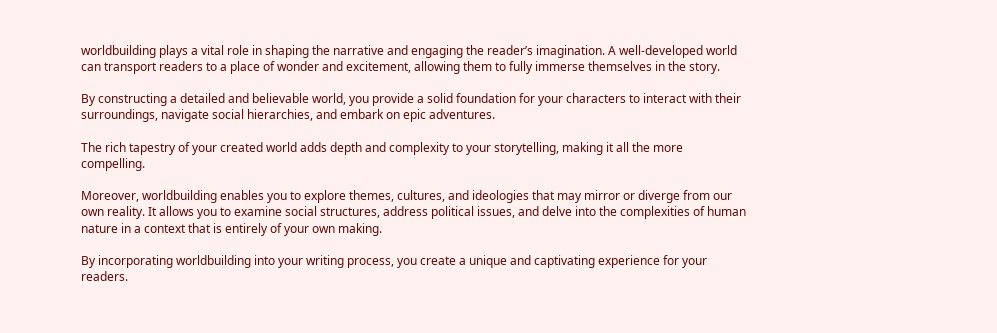worldbuilding plays a vital role in shaping the narrative and engaging the reader’s imagination. A well-developed world can transport readers to a place of wonder and excitement, allowing them to fully immerse themselves in the story.

By constructing a detailed and believable world, you provide a solid foundation for your characters to interact with their surroundings, navigate social hierarchies, and embark on epic adventures.

The rich tapestry of your created world adds depth and complexity to your storytelling, making it all the more compelling.

Moreover, worldbuilding enables you to explore themes, cultures, and ideologies that may mirror or diverge from our own reality. It allows you to examine social structures, address political issues, and delve into the complexities of human nature in a context that is entirely of your own making.

By incorporating worldbuilding into your writing process, you create a unique and captivating experience for your readers.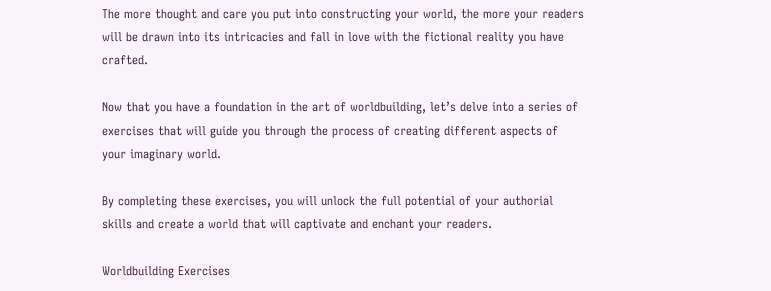The more thought and care you put into constructing your world, the more your readers will be drawn into its intricacies and fall in love with the fictional reality you have crafted.

Now that you have a foundation in the art of worldbuilding, let’s delve into a series of exercises that will guide you through the process of creating different aspects of your imaginary world.

By completing these exercises, you will unlock the full potential of your authorial skills and create a world that will captivate and enchant your readers.

Worldbuilding Exercises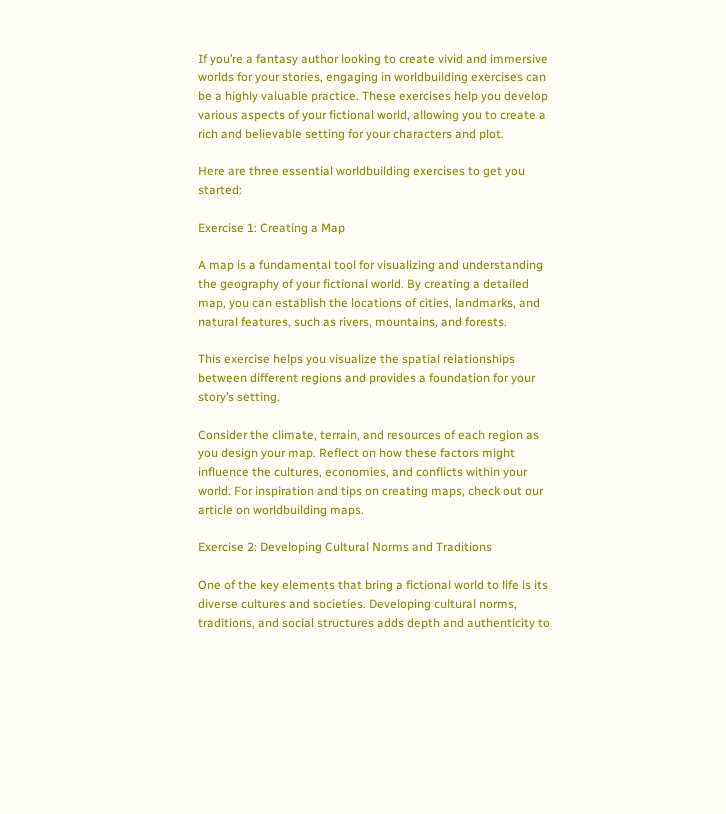If you’re a fantasy author looking to create vivid and immersive worlds for your stories, engaging in worldbuilding exercises can be a highly valuable practice. These exercises help you develop various aspects of your fictional world, allowing you to create a rich and believable setting for your characters and plot.

Here are three essential worldbuilding exercises to get you started:

Exercise 1: Creating a Map

A map is a fundamental tool for visualizing and understanding the geography of your fictional world. By creating a detailed map, you can establish the locations of cities, landmarks, and natural features, such as rivers, mountains, and forests.

This exercise helps you visualize the spatial relationships between different regions and provides a foundation for your story’s setting.

Consider the climate, terrain, and resources of each region as you design your map. Reflect on how these factors might influence the cultures, economies, and conflicts within your world. For inspiration and tips on creating maps, check out our article on worldbuilding maps.

Exercise 2: Developing Cultural Norms and Traditions

One of the key elements that bring a fictional world to life is its diverse cultures and societies. Developing cultural norms, traditions, and social structures adds depth and authenticity to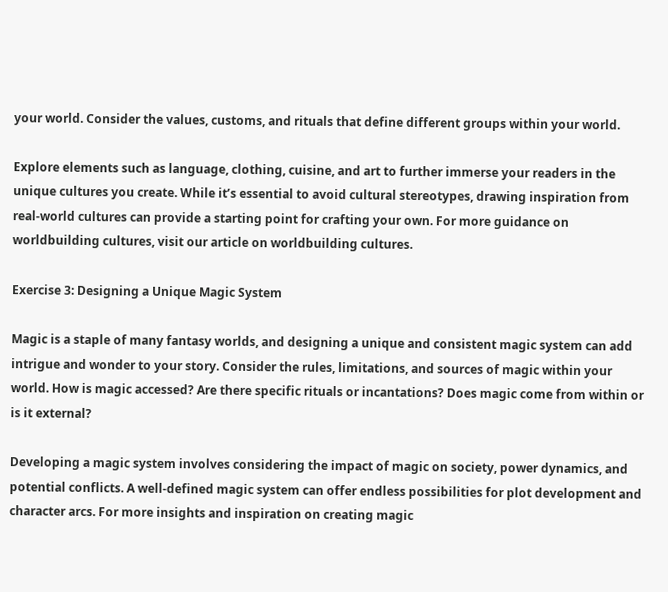your world. Consider the values, customs, and rituals that define different groups within your world.

Explore elements such as language, clothing, cuisine, and art to further immerse your readers in the unique cultures you create. While it’s essential to avoid cultural stereotypes, drawing inspiration from real-world cultures can provide a starting point for crafting your own. For more guidance on worldbuilding cultures, visit our article on worldbuilding cultures.

Exercise 3: Designing a Unique Magic System

Magic is a staple of many fantasy worlds, and designing a unique and consistent magic system can add intrigue and wonder to your story. Consider the rules, limitations, and sources of magic within your world. How is magic accessed? Are there specific rituals or incantations? Does magic come from within or is it external?

Developing a magic system involves considering the impact of magic on society, power dynamics, and potential conflicts. A well-defined magic system can offer endless possibilities for plot development and character arcs. For more insights and inspiration on creating magic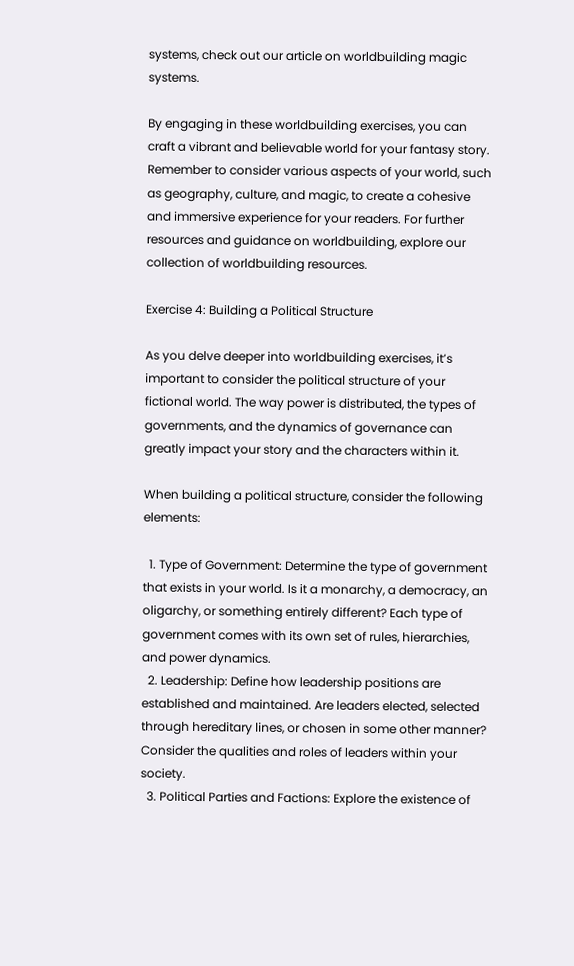systems, check out our article on worldbuilding magic systems.

By engaging in these worldbuilding exercises, you can craft a vibrant and believable world for your fantasy story. Remember to consider various aspects of your world, such as geography, culture, and magic, to create a cohesive and immersive experience for your readers. For further resources and guidance on worldbuilding, explore our collection of worldbuilding resources.

Exercise 4: Building a Political Structure

As you delve deeper into worldbuilding exercises, it’s important to consider the political structure of your fictional world. The way power is distributed, the types of governments, and the dynamics of governance can greatly impact your story and the characters within it.

When building a political structure, consider the following elements:

  1. Type of Government: Determine the type of government that exists in your world. Is it a monarchy, a democracy, an oligarchy, or something entirely different? Each type of government comes with its own set of rules, hierarchies, and power dynamics.
  2. Leadership: Define how leadership positions are established and maintained. Are leaders elected, selected through hereditary lines, or chosen in some other manner? Consider the qualities and roles of leaders within your society.
  3. Political Parties and Factions: Explore the existence of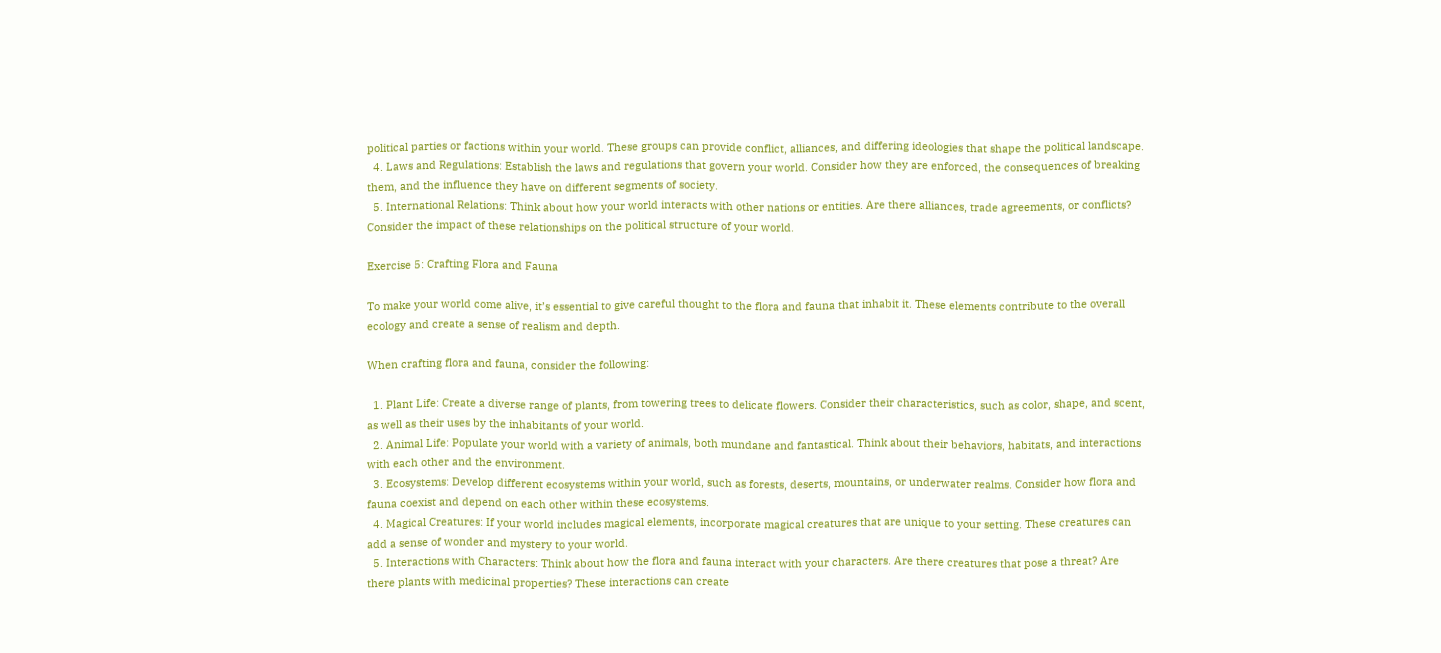political parties or factions within your world. These groups can provide conflict, alliances, and differing ideologies that shape the political landscape.
  4. Laws and Regulations: Establish the laws and regulations that govern your world. Consider how they are enforced, the consequences of breaking them, and the influence they have on different segments of society.
  5. International Relations: Think about how your world interacts with other nations or entities. Are there alliances, trade agreements, or conflicts? Consider the impact of these relationships on the political structure of your world.

Exercise 5: Crafting Flora and Fauna

To make your world come alive, it’s essential to give careful thought to the flora and fauna that inhabit it. These elements contribute to the overall ecology and create a sense of realism and depth.

When crafting flora and fauna, consider the following:

  1. Plant Life: Create a diverse range of plants, from towering trees to delicate flowers. Consider their characteristics, such as color, shape, and scent, as well as their uses by the inhabitants of your world.
  2. Animal Life: Populate your world with a variety of animals, both mundane and fantastical. Think about their behaviors, habitats, and interactions with each other and the environment.
  3. Ecosystems: Develop different ecosystems within your world, such as forests, deserts, mountains, or underwater realms. Consider how flora and fauna coexist and depend on each other within these ecosystems.
  4. Magical Creatures: If your world includes magical elements, incorporate magical creatures that are unique to your setting. These creatures can add a sense of wonder and mystery to your world.
  5. Interactions with Characters: Think about how the flora and fauna interact with your characters. Are there creatures that pose a threat? Are there plants with medicinal properties? These interactions can create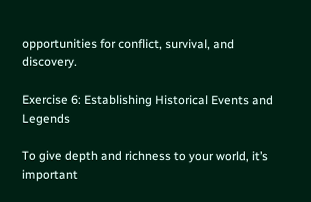opportunities for conflict, survival, and discovery.

Exercise 6: Establishing Historical Events and Legends

To give depth and richness to your world, it’s important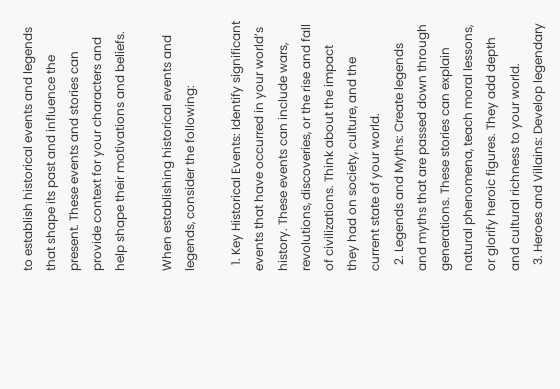to establish historical events and legends that shape its past and influence the present. These events and stories can provide context for your characters and help shape their motivations and beliefs.

When establishing historical events and legends, consider the following:

  1. Key Historical Events: Identify significant events that have occurred in your world’s history. These events can include wars, revolutions, discoveries, or the rise and fall of civilizations. Think about the impact they had on society, culture, and the current state of your world.
  2. Legends and Myths: Create legends and myths that are passed down through generations. These stories can explain natural phenomena, teach moral lessons, or glorify heroic figures. They add depth and cultural richness to your world.
  3. Heroes and Villains: Develop legendary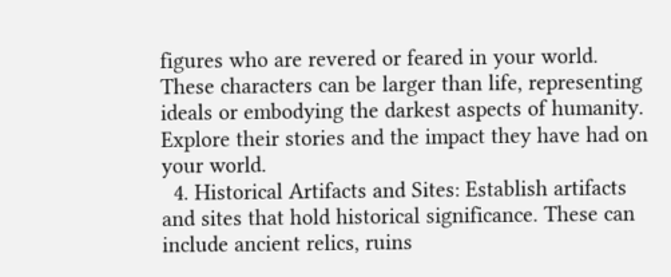figures who are revered or feared in your world. These characters can be larger than life, representing ideals or embodying the darkest aspects of humanity. Explore their stories and the impact they have had on your world.
  4. Historical Artifacts and Sites: Establish artifacts and sites that hold historical significance. These can include ancient relics, ruins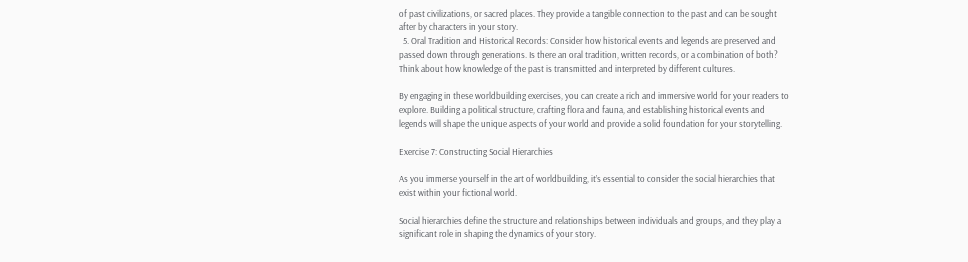of past civilizations, or sacred places. They provide a tangible connection to the past and can be sought after by characters in your story.
  5. Oral Tradition and Historical Records: Consider how historical events and legends are preserved and passed down through generations. Is there an oral tradition, written records, or a combination of both? Think about how knowledge of the past is transmitted and interpreted by different cultures.

By engaging in these worldbuilding exercises, you can create a rich and immersive world for your readers to explore. Building a political structure, crafting flora and fauna, and establishing historical events and legends will shape the unique aspects of your world and provide a solid foundation for your storytelling.

Exercise 7: Constructing Social Hierarchies

As you immerse yourself in the art of worldbuilding, it’s essential to consider the social hierarchies that exist within your fictional world.

Social hierarchies define the structure and relationships between individuals and groups, and they play a significant role in shaping the dynamics of your story.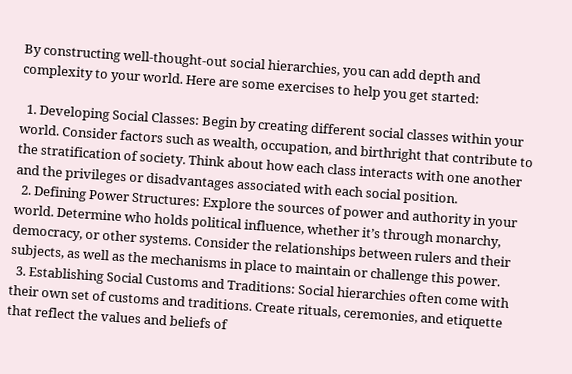By constructing well-thought-out social hierarchies, you can add depth and complexity to your world. Here are some exercises to help you get started:

  1. Developing Social Classes: Begin by creating different social classes within your world. Consider factors such as wealth, occupation, and birthright that contribute to the stratification of society. Think about how each class interacts with one another and the privileges or disadvantages associated with each social position.
  2. Defining Power Structures: Explore the sources of power and authority in your world. Determine who holds political influence, whether it’s through monarchy, democracy, or other systems. Consider the relationships between rulers and their subjects, as well as the mechanisms in place to maintain or challenge this power.
  3. Establishing Social Customs and Traditions: Social hierarchies often come with their own set of customs and traditions. Create rituals, ceremonies, and etiquette that reflect the values and beliefs of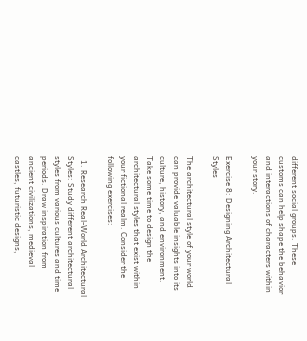different social groups. These customs can help shape the behavior and interactions of characters within your story.

Exercise 8: Designing Architectural Styles

The architectural style of your world can provide valuable insights into its culture, history, and environment. Take some time to design the architectural styles that exist within your fictional realm. Consider the following exercises:

  1. Research Real-World Architectural Styles: Study different architectural styles from various cultures and time periods. Draw inspiration from ancient civilizations, medieval castles, futuristic designs,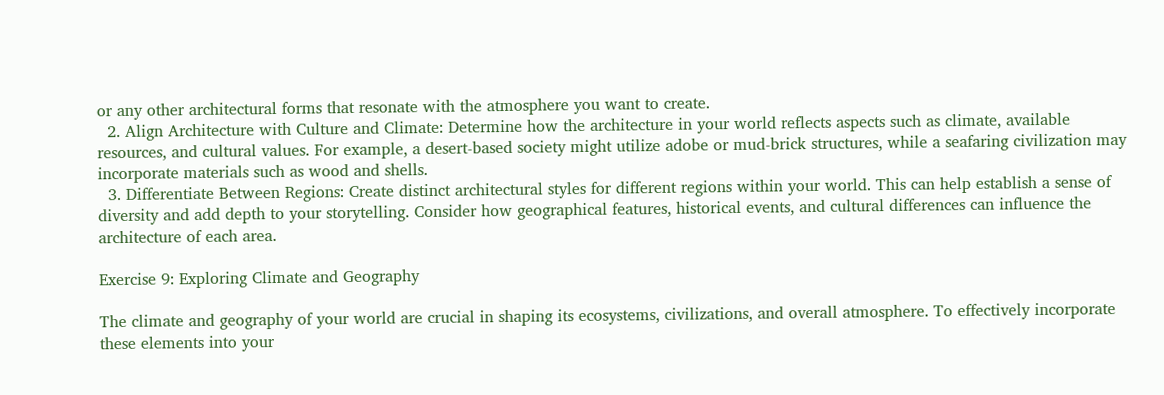or any other architectural forms that resonate with the atmosphere you want to create.
  2. Align Architecture with Culture and Climate: Determine how the architecture in your world reflects aspects such as climate, available resources, and cultural values. For example, a desert-based society might utilize adobe or mud-brick structures, while a seafaring civilization may incorporate materials such as wood and shells.
  3. Differentiate Between Regions: Create distinct architectural styles for different regions within your world. This can help establish a sense of diversity and add depth to your storytelling. Consider how geographical features, historical events, and cultural differences can influence the architecture of each area.

Exercise 9: Exploring Climate and Geography

The climate and geography of your world are crucial in shaping its ecosystems, civilizations, and overall atmosphere. To effectively incorporate these elements into your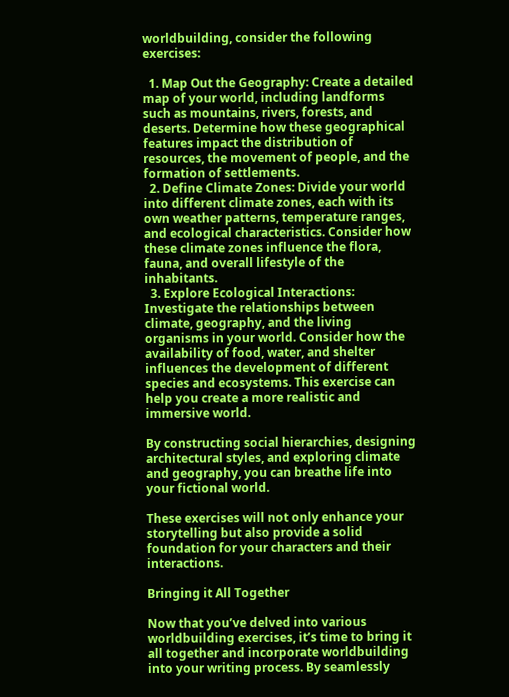worldbuilding, consider the following exercises:

  1. Map Out the Geography: Create a detailed map of your world, including landforms such as mountains, rivers, forests, and deserts. Determine how these geographical features impact the distribution of resources, the movement of people, and the formation of settlements.
  2. Define Climate Zones: Divide your world into different climate zones, each with its own weather patterns, temperature ranges, and ecological characteristics. Consider how these climate zones influence the flora, fauna, and overall lifestyle of the inhabitants.
  3. Explore Ecological Interactions: Investigate the relationships between climate, geography, and the living organisms in your world. Consider how the availability of food, water, and shelter influences the development of different species and ecosystems. This exercise can help you create a more realistic and immersive world.

By constructing social hierarchies, designing architectural styles, and exploring climate and geography, you can breathe life into your fictional world.

These exercises will not only enhance your storytelling but also provide a solid foundation for your characters and their interactions.

Bringing it All Together

Now that you’ve delved into various worldbuilding exercises, it’s time to bring it all together and incorporate worldbuilding into your writing process. By seamlessly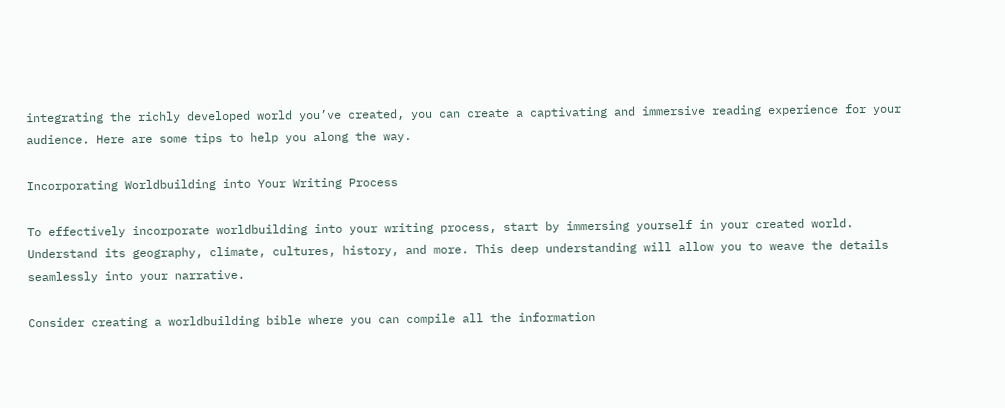integrating the richly developed world you’ve created, you can create a captivating and immersive reading experience for your audience. Here are some tips to help you along the way.

Incorporating Worldbuilding into Your Writing Process

To effectively incorporate worldbuilding into your writing process, start by immersing yourself in your created world. Understand its geography, climate, cultures, history, and more. This deep understanding will allow you to weave the details seamlessly into your narrative.

Consider creating a worldbuilding bible where you can compile all the information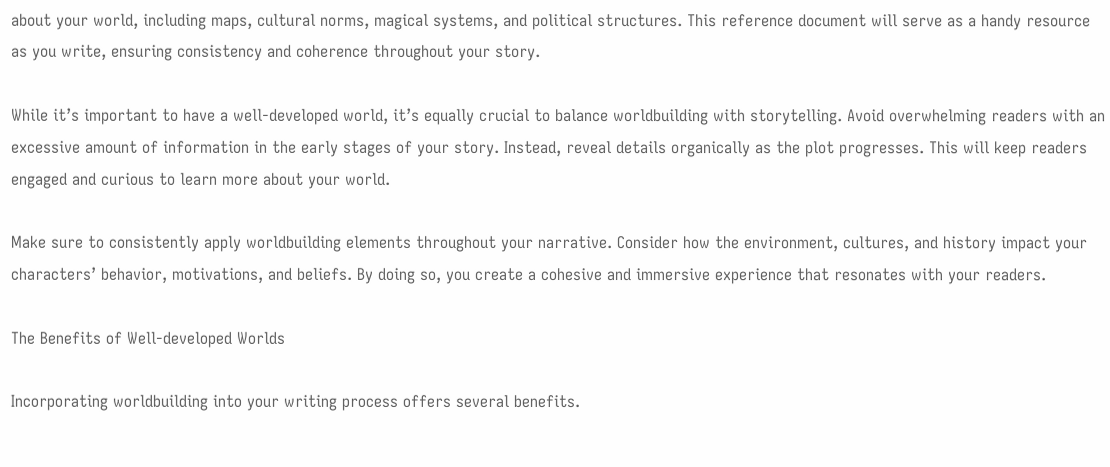about your world, including maps, cultural norms, magical systems, and political structures. This reference document will serve as a handy resource as you write, ensuring consistency and coherence throughout your story.

While it’s important to have a well-developed world, it’s equally crucial to balance worldbuilding with storytelling. Avoid overwhelming readers with an excessive amount of information in the early stages of your story. Instead, reveal details organically as the plot progresses. This will keep readers engaged and curious to learn more about your world.

Make sure to consistently apply worldbuilding elements throughout your narrative. Consider how the environment, cultures, and history impact your characters’ behavior, motivations, and beliefs. By doing so, you create a cohesive and immersive experience that resonates with your readers.

The Benefits of Well-developed Worlds

Incorporating worldbuilding into your writing process offers several benefits.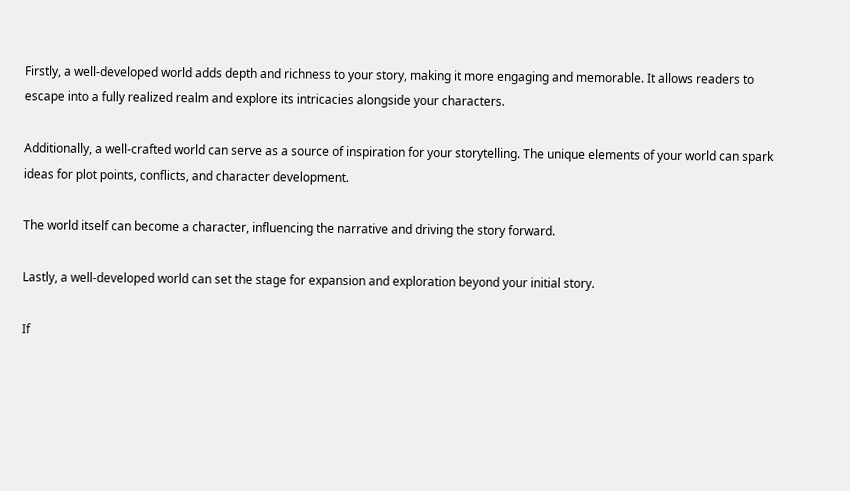Firstly, a well-developed world adds depth and richness to your story, making it more engaging and memorable. It allows readers to escape into a fully realized realm and explore its intricacies alongside your characters.

Additionally, a well-crafted world can serve as a source of inspiration for your storytelling. The unique elements of your world can spark ideas for plot points, conflicts, and character development.

The world itself can become a character, influencing the narrative and driving the story forward.

Lastly, a well-developed world can set the stage for expansion and exploration beyond your initial story.

If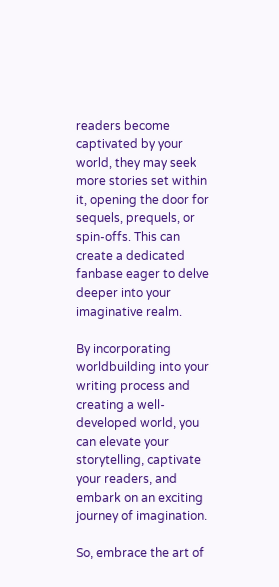readers become captivated by your world, they may seek more stories set within it, opening the door for sequels, prequels, or spin-offs. This can create a dedicated fanbase eager to delve deeper into your imaginative realm.

By incorporating worldbuilding into your writing process and creating a well-developed world, you can elevate your storytelling, captivate your readers, and embark on an exciting journey of imagination.

So, embrace the art of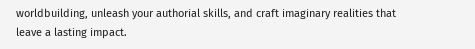worldbuilding, unleash your authorial skills, and craft imaginary realities that leave a lasting impact.